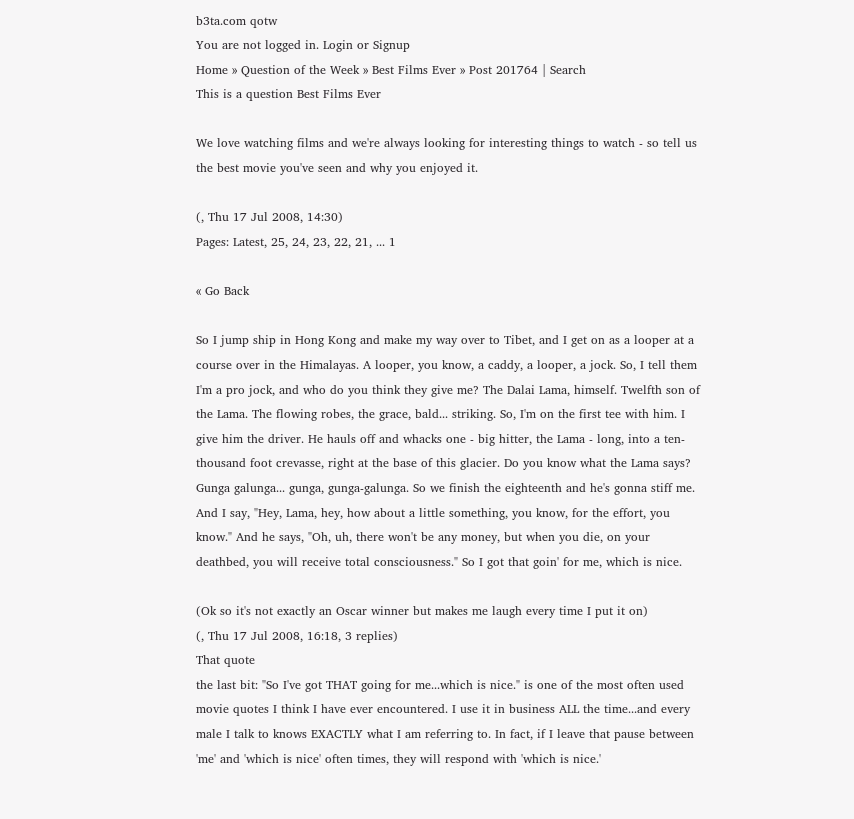b3ta.com qotw
You are not logged in. Login or Signup
Home » Question of the Week » Best Films Ever » Post 201764 | Search
This is a question Best Films Ever

We love watching films and we're always looking for interesting things to watch - so tell us the best movie you've seen and why you enjoyed it.

(, Thu 17 Jul 2008, 14:30)
Pages: Latest, 25, 24, 23, 22, 21, ... 1

« Go Back

So I jump ship in Hong Kong and make my way over to Tibet, and I get on as a looper at a course over in the Himalayas. A looper, you know, a caddy, a looper, a jock. So, I tell them I'm a pro jock, and who do you think they give me? The Dalai Lama, himself. Twelfth son of the Lama. The flowing robes, the grace, bald... striking. So, I'm on the first tee with him. I give him the driver. He hauls off and whacks one - big hitter, the Lama - long, into a ten-thousand foot crevasse, right at the base of this glacier. Do you know what the Lama says? Gunga galunga... gunga, gunga-galunga. So we finish the eighteenth and he's gonna stiff me. And I say, "Hey, Lama, hey, how about a little something, you know, for the effort, you know." And he says, "Oh, uh, there won't be any money, but when you die, on your deathbed, you will receive total consciousness." So I got that goin' for me, which is nice.

(Ok so it's not exactly an Oscar winner but makes me laugh every time I put it on)
(, Thu 17 Jul 2008, 16:18, 3 replies)
That quote
the last bit: "So I've got THAT going for me...which is nice." is one of the most often used movie quotes I think I have ever encountered. I use it in business ALL the time...and every male I talk to knows EXACTLY what I am referring to. In fact, if I leave that pause between 'me' and 'which is nice' often times, they will respond with 'which is nice.'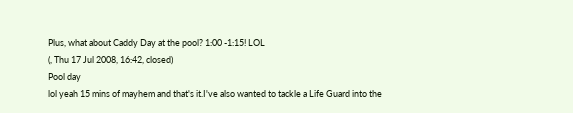Plus, what about Caddy Day at the pool? 1:00 -1:15! LOL
(, Thu 17 Jul 2008, 16:42, closed)
Pool day
lol yeah 15 mins of mayhem and that's it.I've also wanted to tackle a Life Guard into the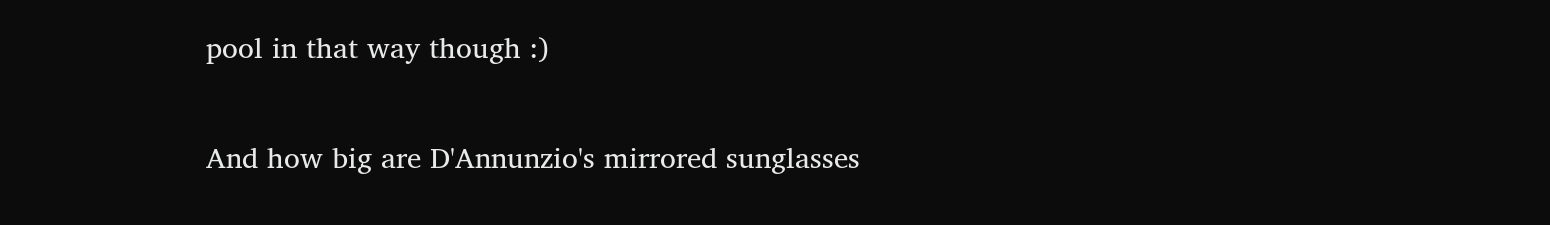pool in that way though :)

And how big are D'Annunzio's mirrored sunglasses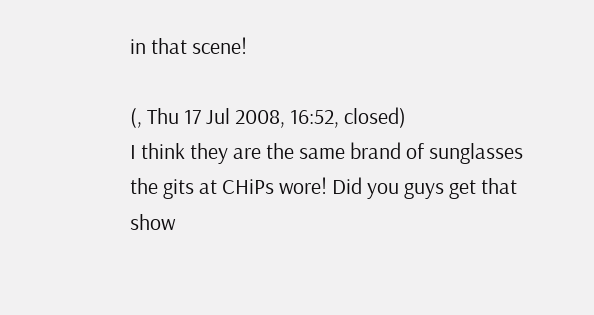in that scene!

(, Thu 17 Jul 2008, 16:52, closed)
I think they are the same brand of sunglasses the gits at CHiPs wore! Did you guys get that show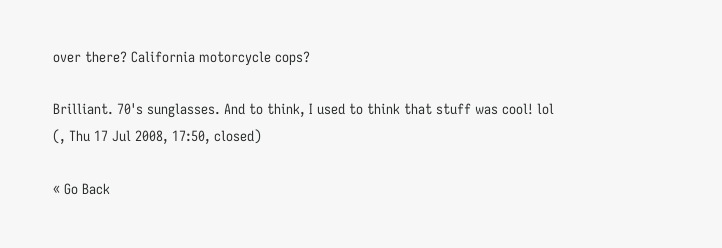over there? California motorcycle cops?

Brilliant. 70's sunglasses. And to think, I used to think that stuff was cool! lol
(, Thu 17 Jul 2008, 17:50, closed)

« Go Back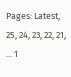Pages: Latest, 25, 24, 23, 22, 21, ... 1